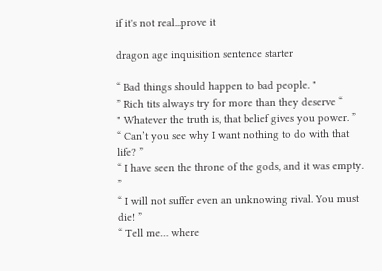if it's not real...prove it

dragon age inquisition sentence starter

“ Bad things should happen to bad people. "
” Rich tits always try for more than they deserve “
" Whatever the truth is, that belief gives you power. ”
“ Can’t you see why I want nothing to do with that life? ”
“ I have seen the throne of the gods, and it was empty. ”
“ I will not suffer even an unknowing rival. You must die! ”
“ Tell me… where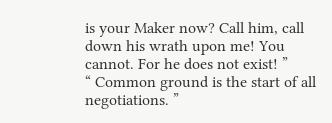is your Maker now? Call him, call down his wrath upon me! You cannot. For he does not exist! ”
“ Common ground is the start of all negotiations. ”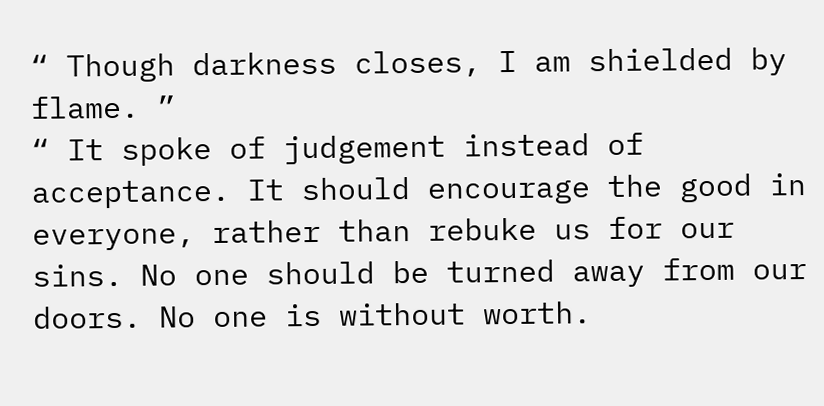“ Though darkness closes, I am shielded by flame. ”
“ It spoke of judgement instead of acceptance. It should encourage the good in everyone, rather than rebuke us for our sins. No one should be turned away from our doors. No one is without worth.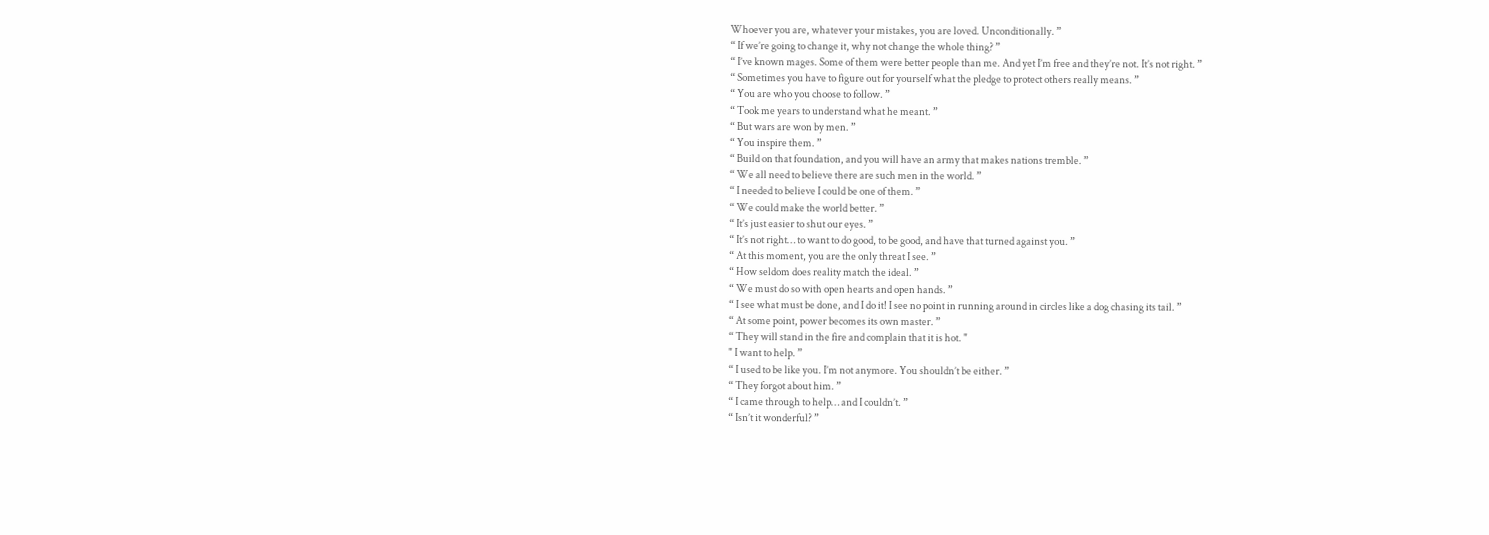Whoever you are, whatever your mistakes, you are loved. Unconditionally. ”
“ If we’re going to change it, why not change the whole thing? ”
“ I’ve known mages. Some of them were better people than me. And yet I’m free and they’re not. It’s not right. ”
“ Sometimes you have to figure out for yourself what the pledge to protect others really means. ”
“ You are who you choose to follow. ”
“ Took me years to understand what he meant. ”
“ But wars are won by men. ”
“ You inspire them. ”
“ Build on that foundation, and you will have an army that makes nations tremble. ”
“ We all need to believe there are such men in the world. ”
“ I needed to believe I could be one of them. ”
“ We could make the world better. ”
“ It’s just easier to shut our eyes. ”
“ It’s not right… to want to do good, to be good, and have that turned against you. ”
“ At this moment, you are the only threat I see. ”
“ How seldom does reality match the ideal. ”
“ We must do so with open hearts and open hands. ”
“ I see what must be done, and I do it! I see no point in running around in circles like a dog chasing its tail. ”
“ At some point, power becomes its own master. ”
“ They will stand in the fire and complain that it is hot. "
" I want to help. ”
“ I used to be like you. I’m not anymore. You shouldn’t be either. ”
“ They forgot about him. ”
“ I came through to help… and I couldn’t. ”
“ Isn’t it wonderful? ”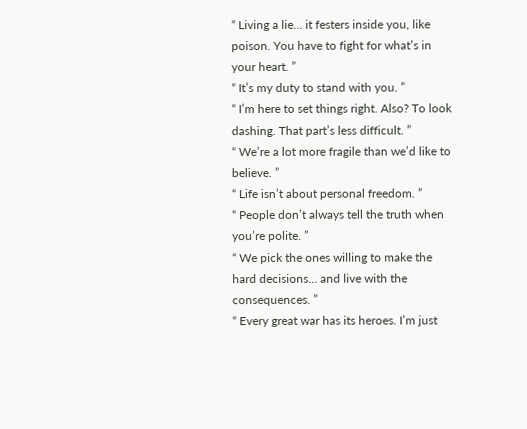“ Living a lie… it festers inside you, like poison. You have to fight for what’s in your heart. ”
“ It’s my duty to stand with you. ”
“ I’m here to set things right. Also? To look dashing. That part’s less difficult. ”
“ We’re a lot more fragile than we’d like to believe. ”
“ Life isn’t about personal freedom. ”
“ People don’t always tell the truth when you’re polite. ”
“ We pick the ones willing to make the hard decisions… and live with the consequences. ”
“ Every great war has its heroes. I’m just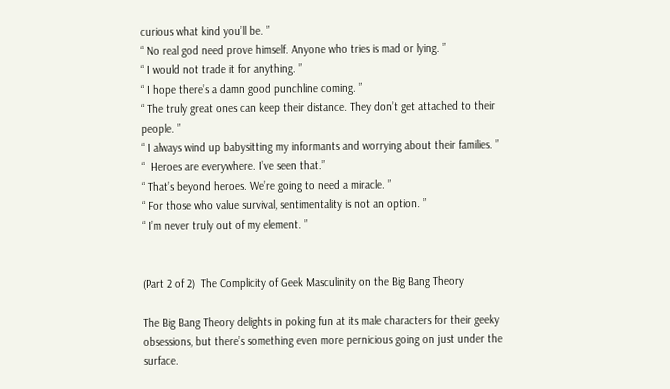curious what kind you’ll be. ”
“ No real god need prove himself. Anyone who tries is mad or lying. ”
“ I would not trade it for anything. ”
“ I hope there’s a damn good punchline coming. ”
“ The truly great ones can keep their distance. They don’t get attached to their people. ”
“ I always wind up babysitting my informants and worrying about their families. ”
“  Heroes are everywhere. I’ve seen that.”
“ That’s beyond heroes. We’re going to need a miracle. ”
“ For those who value survival, sentimentality is not an option. ”
“ I’m never truly out of my element. ”


(Part 2 of 2)  The Complicity of Geek Masculinity on the Big Bang Theory

The Big Bang Theory delights in poking fun at its male characters for their geeky obsessions, but there’s something even more pernicious going on just under the surface.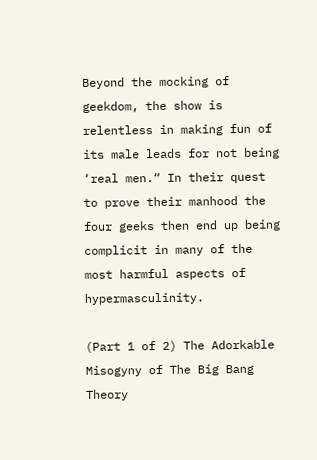Beyond the mocking of geekdom, the show is relentless in making fun of its male leads for not being ‘real men.“ In their quest to prove their manhood the four geeks then end up being complicit in many of the most harmful aspects of hypermasculinity.

(Part 1 of 2) The Adorkable Misogyny of The Big Bang Theory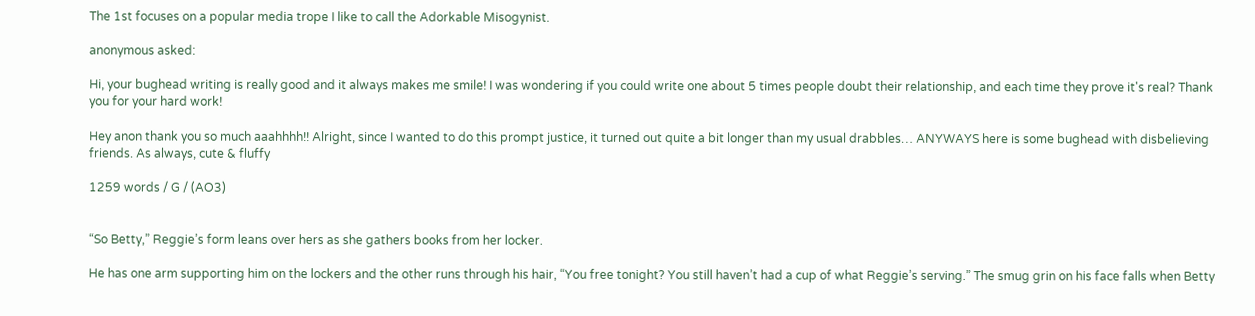The 1st focuses on a popular media trope I like to call the Adorkable Misogynist.

anonymous asked:

Hi, your bughead writing is really good and it always makes me smile! I was wondering if you could write one about 5 times people doubt their relationship, and each time they prove it's real? Thank you for your hard work!

Hey anon thank you so much aaahhhh!! Alright, since I wanted to do this prompt justice, it turned out quite a bit longer than my usual drabbles… ANYWAYS here is some bughead with disbelieving friends. As always, cute & fluffy

1259 words / G / (AO3)


“So Betty,” Reggie’s form leans over hers as she gathers books from her locker.

He has one arm supporting him on the lockers and the other runs through his hair, “You free tonight? You still haven’t had a cup of what Reggie’s serving.” The smug grin on his face falls when Betty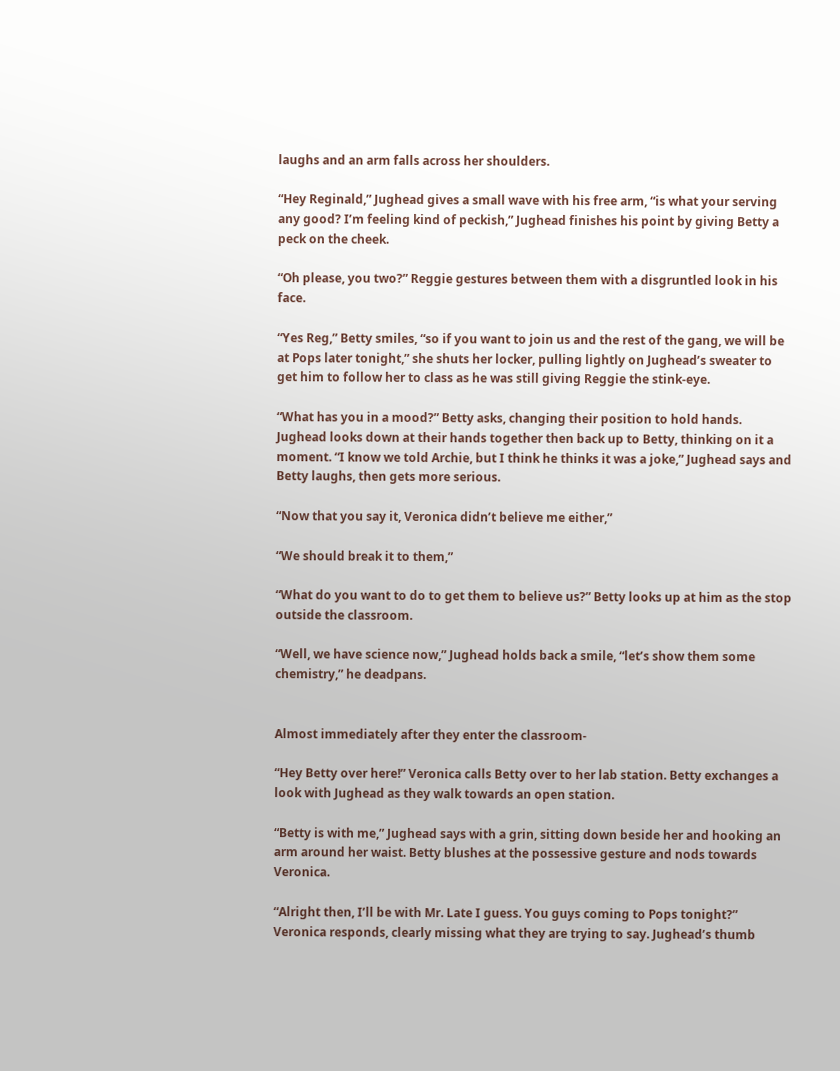laughs and an arm falls across her shoulders.

“Hey Reginald,” Jughead gives a small wave with his free arm, “is what your serving any good? I’m feeling kind of peckish,” Jughead finishes his point by giving Betty a peck on the cheek.

“Oh please, you two?” Reggie gestures between them with a disgruntled look in his face.

“Yes Reg,” Betty smiles, “so if you want to join us and the rest of the gang, we will be at Pops later tonight,” she shuts her locker, pulling lightly on Jughead’s sweater to get him to follow her to class as he was still giving Reggie the stink-eye.

“What has you in a mood?” Betty asks, changing their position to hold hands. Jughead looks down at their hands together then back up to Betty, thinking on it a moment. “I know we told Archie, but I think he thinks it was a joke,” Jughead says and Betty laughs, then gets more serious.

“Now that you say it, Veronica didn’t believe me either,”

“We should break it to them,”

“What do you want to do to get them to believe us?” Betty looks up at him as the stop outside the classroom.

“Well, we have science now,” Jughead holds back a smile, “let’s show them some chemistry,” he deadpans.


Almost immediately after they enter the classroom-

“Hey Betty over here!” Veronica calls Betty over to her lab station. Betty exchanges a look with Jughead as they walk towards an open station.

“Betty is with me,” Jughead says with a grin, sitting down beside her and hooking an arm around her waist. Betty blushes at the possessive gesture and nods towards Veronica.

“Alright then, I’ll be with Mr. Late I guess. You guys coming to Pops tonight?” Veronica responds, clearly missing what they are trying to say. Jughead’s thumb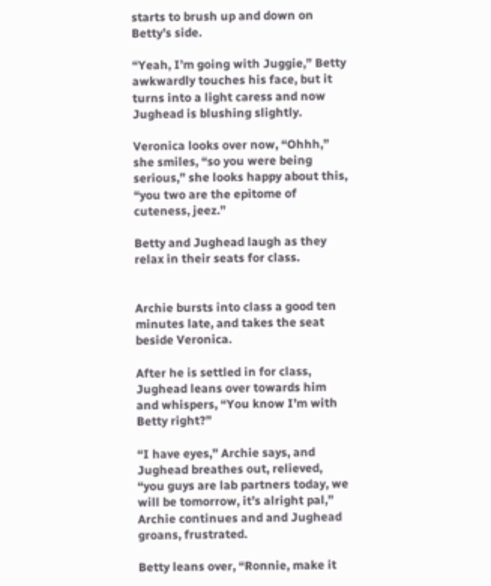starts to brush up and down on Betty’s side.

“Yeah, I’m going with Juggie,” Betty awkwardly touches his face, but it turns into a light caress and now Jughead is blushing slightly.

Veronica looks over now, “Ohhh,” she smiles, “so you were being serious,” she looks happy about this, “you two are the epitome of cuteness, jeez.”

Betty and Jughead laugh as they relax in their seats for class.


Archie bursts into class a good ten minutes late, and takes the seat beside Veronica.

After he is settled in for class, Jughead leans over towards him and whispers, “You know I’m with Betty right?”

“I have eyes,” Archie says, and Jughead breathes out, relieved, “you guys are lab partners today, we will be tomorrow, it’s alright pal,” Archie continues and and Jughead groans, frustrated.

Betty leans over, “Ronnie, make it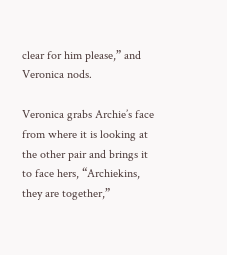clear for him please,” and Veronica nods.

Veronica grabs Archie’s face from where it is looking at the other pair and brings it to face hers, “Archiekins, they are together,”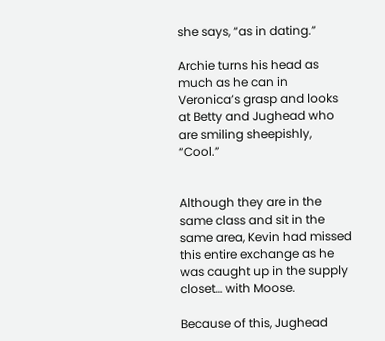she says, “as in dating.”

Archie turns his head as much as he can in Veronica’s grasp and looks at Betty and Jughead who are smiling sheepishly, “Cool.”


Although they are in the same class and sit in the same area, Kevin had missed this entire exchange as he was caught up in the supply closet… with Moose.

Because of this, Jughead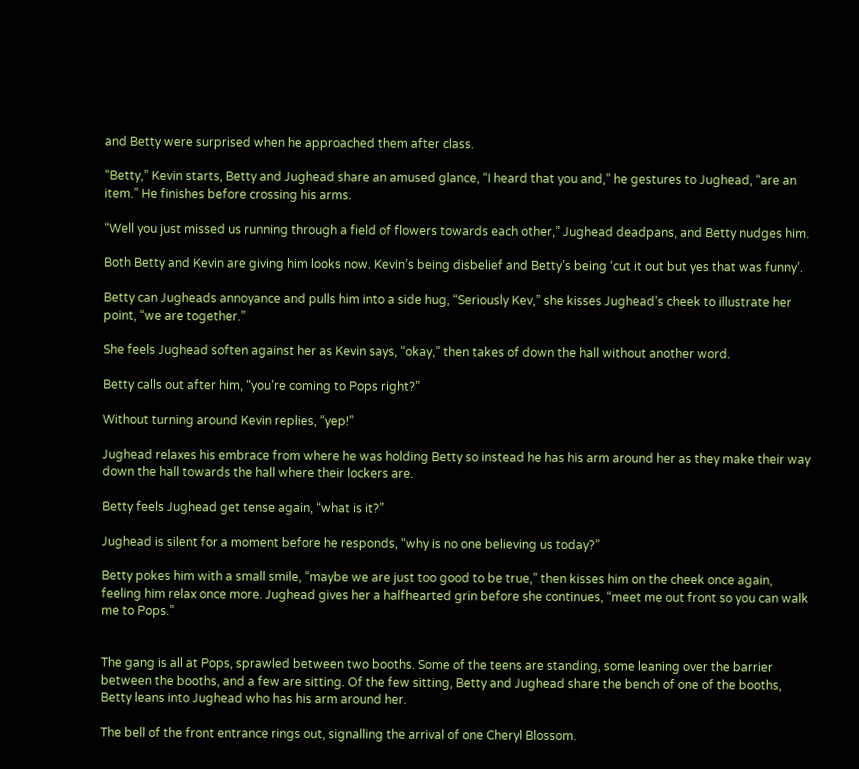and Betty were surprised when he approached them after class.

“Betty,” Kevin starts, Betty and Jughead share an amused glance, “I heard that you and,” he gestures to Jughead, “are an item.” He finishes before crossing his arms.

“Well you just missed us running through a field of flowers towards each other,” Jughead deadpans, and Betty nudges him.

Both Betty and Kevin are giving him looks now. Kevin’s being disbelief and Betty’s being ‘cut it out but yes that was funny’.

Betty can Jugheads annoyance and pulls him into a side hug, “Seriously Kev,” she kisses Jughead’s cheek to illustrate her point, “we are together.”

She feels Jughead soften against her as Kevin says, “okay,” then takes of down the hall without another word.

Betty calls out after him, “you’re coming to Pops right?”

Without turning around Kevin replies, “yep!”

Jughead relaxes his embrace from where he was holding Betty so instead he has his arm around her as they make their way down the hall towards the hall where their lockers are.

Betty feels Jughead get tense again, “what is it?”

Jughead is silent for a moment before he responds, “why is no one believing us today?”

Betty pokes him with a small smile, “maybe we are just too good to be true,” then kisses him on the cheek once again, feeling him relax once more. Jughead gives her a halfhearted grin before she continues, “meet me out front so you can walk me to Pops.”


The gang is all at Pops, sprawled between two booths. Some of the teens are standing, some leaning over the barrier between the booths, and a few are sitting. Of the few sitting, Betty and Jughead share the bench of one of the booths, Betty leans into Jughead who has his arm around her.

The bell of the front entrance rings out, signalling the arrival of one Cheryl Blossom.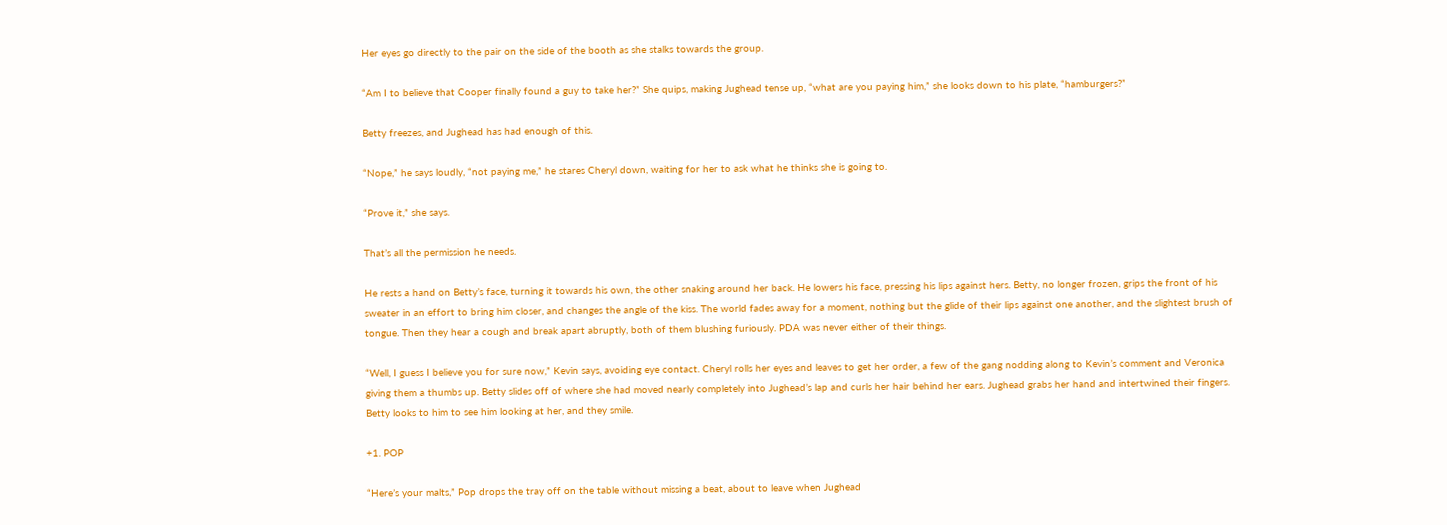Her eyes go directly to the pair on the side of the booth as she stalks towards the group.

“Am I to believe that Cooper finally found a guy to take her?” She quips, making Jughead tense up, “what are you paying him,” she looks down to his plate, “hamburgers?”

Betty freezes, and Jughead has had enough of this.

“Nope,” he says loudly, “not paying me,” he stares Cheryl down, waiting for her to ask what he thinks she is going to.

“Prove it,” she says.

That’s all the permission he needs.

He rests a hand on Betty’s face, turning it towards his own, the other snaking around her back. He lowers his face, pressing his lips against hers. Betty, no longer frozen, grips the front of his sweater in an effort to bring him closer, and changes the angle of the kiss. The world fades away for a moment, nothing but the glide of their lips against one another, and the slightest brush of tongue. Then they hear a cough and break apart abruptly, both of them blushing furiously. PDA was never either of their things.

“Well, I guess I believe you for sure now,” Kevin says, avoiding eye contact. Cheryl rolls her eyes and leaves to get her order, a few of the gang nodding along to Kevin’s comment and Veronica giving them a thumbs up. Betty slides off of where she had moved nearly completely into Jughead’s lap and curls her hair behind her ears. Jughead grabs her hand and intertwined their fingers. Betty looks to him to see him looking at her, and they smile.

+1. POP

“Here’s your malts,” Pop drops the tray off on the table without missing a beat, about to leave when Jughead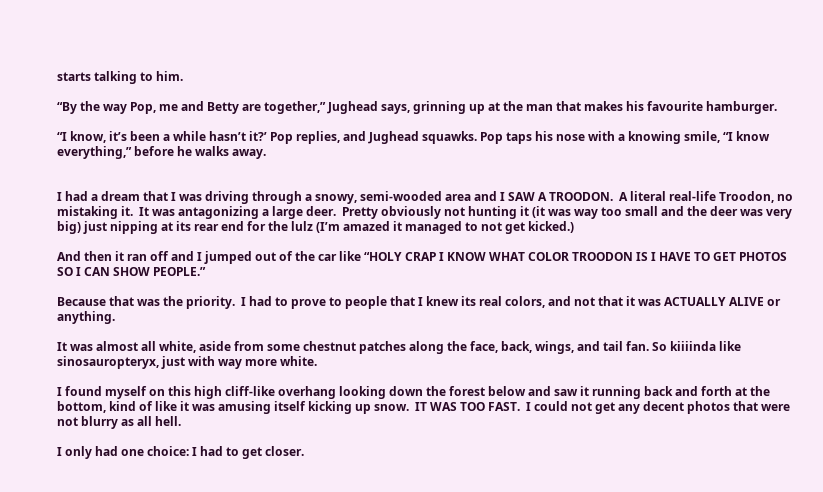starts talking to him.

“By the way Pop, me and Betty are together,” Jughead says, grinning up at the man that makes his favourite hamburger.

“I know, it’s been a while hasn’t it?’ Pop replies, and Jughead squawks. Pop taps his nose with a knowing smile, “I know everything,” before he walks away.


I had a dream that I was driving through a snowy, semi-wooded area and I SAW A TROODON.  A literal real-life Troodon, no mistaking it.  It was antagonizing a large deer.  Pretty obviously not hunting it (it was way too small and the deer was very big) just nipping at its rear end for the lulz (I’m amazed it managed to not get kicked.)

And then it ran off and I jumped out of the car like “HOLY CRAP I KNOW WHAT COLOR TROODON IS I HAVE TO GET PHOTOS SO I CAN SHOW PEOPLE.”

Because that was the priority.  I had to prove to people that I knew its real colors, and not that it was ACTUALLY ALIVE or anything.

It was almost all white, aside from some chestnut patches along the face, back, wings, and tail fan. So kiiiinda like sinosauropteryx, just with way more white.

I found myself on this high cliff-like overhang looking down the forest below and saw it running back and forth at the bottom, kind of like it was amusing itself kicking up snow.  IT WAS TOO FAST.  I could not get any decent photos that were not blurry as all hell.

I only had one choice: I had to get closer.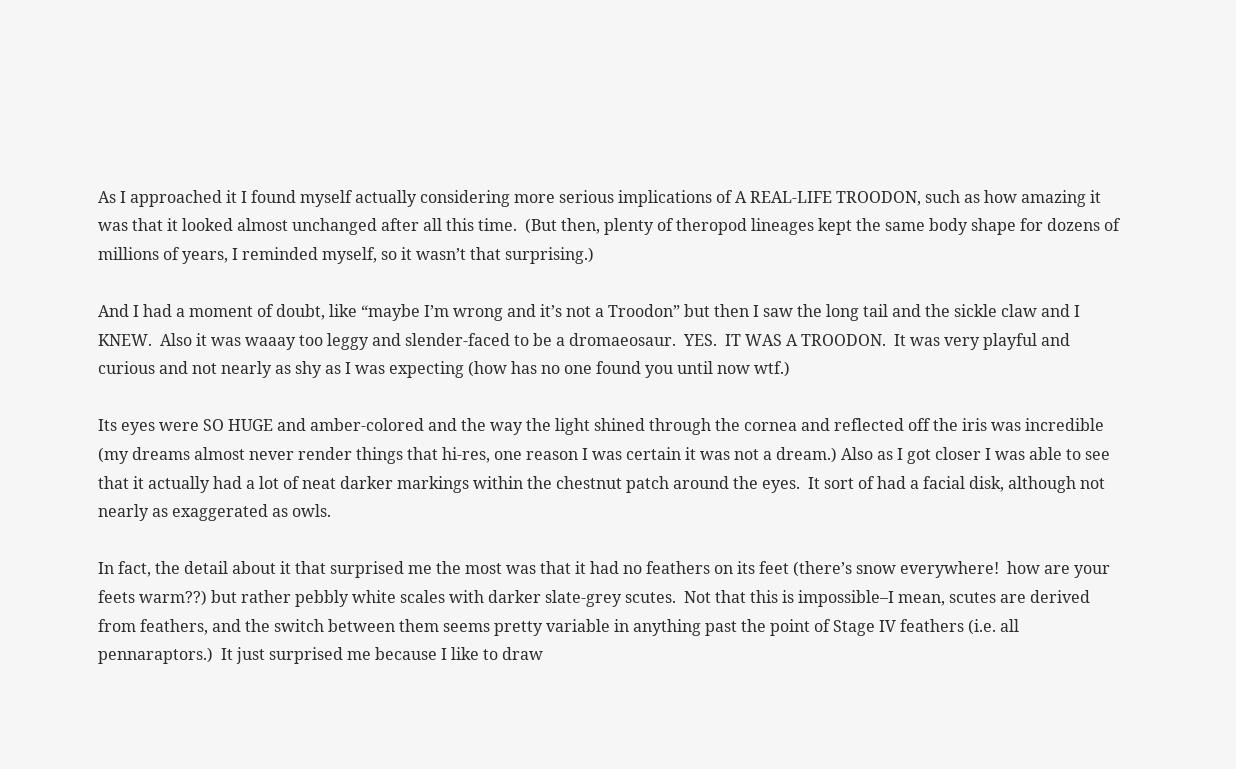As I approached it I found myself actually considering more serious implications of A REAL-LIFE TROODON, such as how amazing it was that it looked almost unchanged after all this time.  (But then, plenty of theropod lineages kept the same body shape for dozens of millions of years, I reminded myself, so it wasn’t that surprising.)

And I had a moment of doubt, like “maybe I’m wrong and it’s not a Troodon” but then I saw the long tail and the sickle claw and I KNEW.  Also it was waaay too leggy and slender-faced to be a dromaeosaur.  YES.  IT WAS A TROODON.  It was very playful and curious and not nearly as shy as I was expecting (how has no one found you until now wtf.)

Its eyes were SO HUGE and amber-colored and the way the light shined through the cornea and reflected off the iris was incredible (my dreams almost never render things that hi-res, one reason I was certain it was not a dream.) Also as I got closer I was able to see that it actually had a lot of neat darker markings within the chestnut patch around the eyes.  It sort of had a facial disk, although not nearly as exaggerated as owls.

In fact, the detail about it that surprised me the most was that it had no feathers on its feet (there’s snow everywhere!  how are your feets warm??) but rather pebbly white scales with darker slate-grey scutes.  Not that this is impossible–I mean, scutes are derived from feathers, and the switch between them seems pretty variable in anything past the point of Stage IV feathers (i.e. all pennaraptors.)  It just surprised me because I like to draw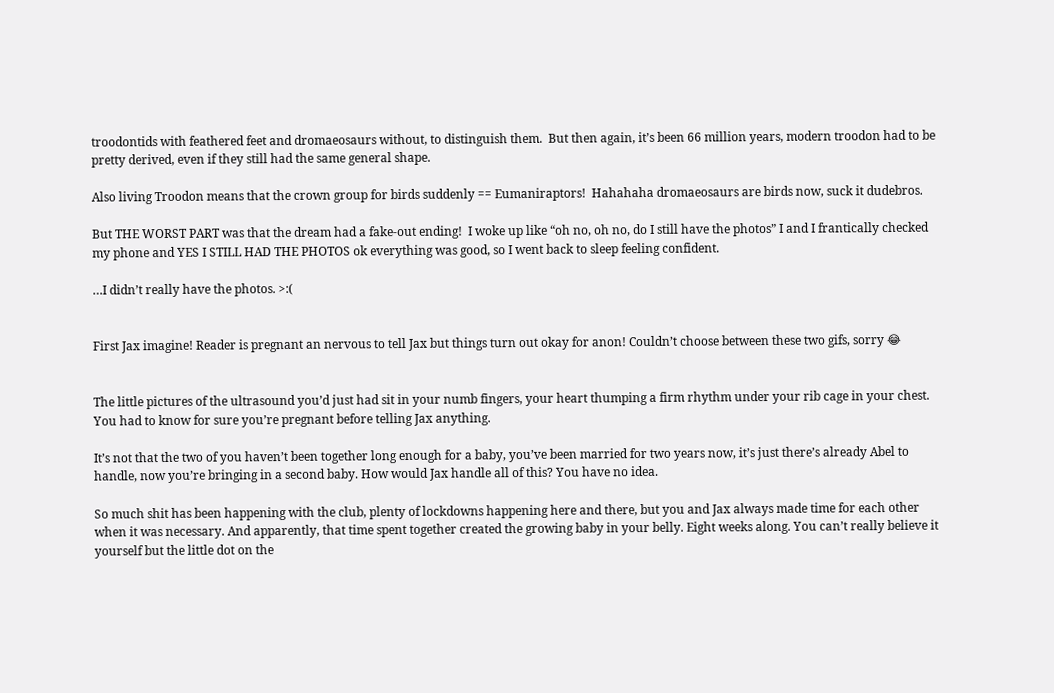troodontids with feathered feet and dromaeosaurs without, to distinguish them.  But then again, it’s been 66 million years, modern troodon had to be pretty derived, even if they still had the same general shape.

Also living Troodon means that the crown group for birds suddenly == Eumaniraptors!  Hahahaha dromaeosaurs are birds now, suck it dudebros.

But THE WORST PART was that the dream had a fake-out ending!  I woke up like “oh no, oh no, do I still have the photos” I and I frantically checked my phone and YES I STILL HAD THE PHOTOS ok everything was good, so I went back to sleep feeling confident.

…I didn’t really have the photos. >:(


First Jax imagine! Reader is pregnant an nervous to tell Jax but things turn out okay for anon! Couldn’t choose between these two gifs, sorry 😂


The little pictures of the ultrasound you’d just had sit in your numb fingers, your heart thumping a firm rhythm under your rib cage in your chest. You had to know for sure you’re pregnant before telling Jax anything.

It’s not that the two of you haven’t been together long enough for a baby, you’ve been married for two years now, it’s just there’s already Abel to handle, now you’re bringing in a second baby. How would Jax handle all of this? You have no idea.

So much shit has been happening with the club, plenty of lockdowns happening here and there, but you and Jax always made time for each other when it was necessary. And apparently, that time spent together created the growing baby in your belly. Eight weeks along. You can’t really believe it yourself but the little dot on the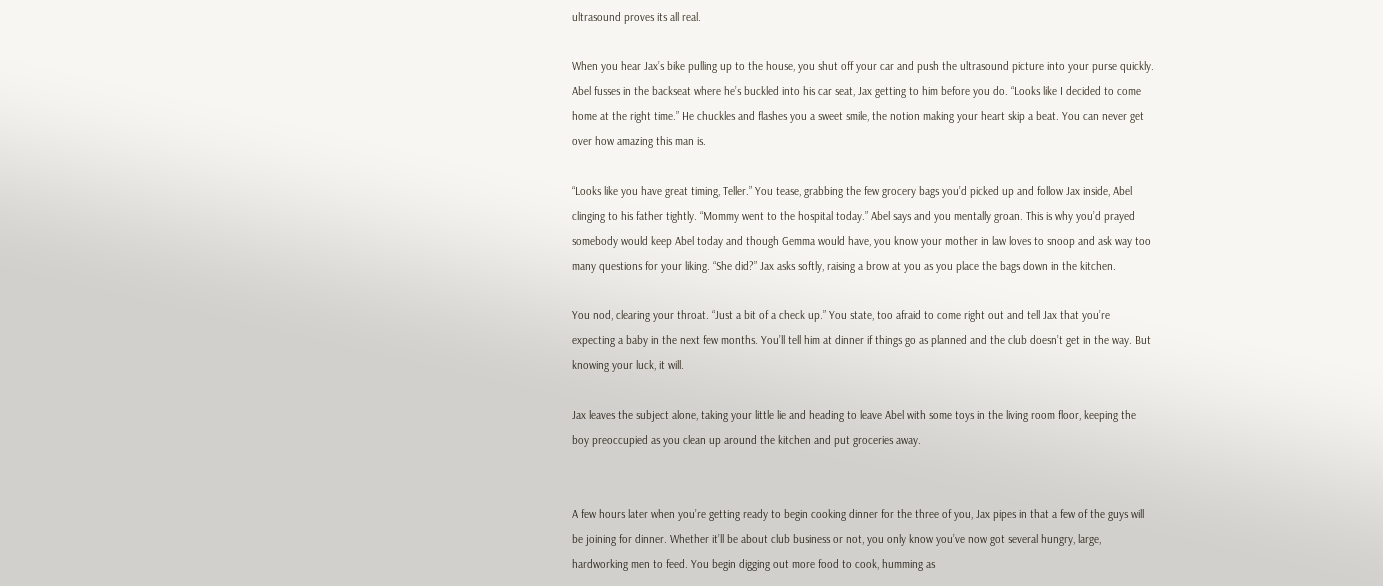ultrasound proves its all real.

When you hear Jax’s bike pulling up to the house, you shut off your car and push the ultrasound picture into your purse quickly. Abel fusses in the backseat where he’s buckled into his car seat, Jax getting to him before you do. “Looks like I decided to come home at the right time.” He chuckles and flashes you a sweet smile, the notion making your heart skip a beat. You can never get over how amazing this man is.

“Looks like you have great timing, Teller.” You tease, grabbing the few grocery bags you’d picked up and follow Jax inside, Abel clinging to his father tightly. “Mommy went to the hospital today.” Abel says and you mentally groan. This is why you’d prayed somebody would keep Abel today and though Gemma would have, you know your mother in law loves to snoop and ask way too many questions for your liking. “She did?” Jax asks softly, raising a brow at you as you place the bags down in the kitchen.

You nod, clearing your throat. “Just a bit of a check up.” You state, too afraid to come right out and tell Jax that you’re expecting a baby in the next few months. You’ll tell him at dinner if things go as planned and the club doesn’t get in the way. But knowing your luck, it will.

Jax leaves the subject alone, taking your little lie and heading to leave Abel with some toys in the living room floor, keeping the boy preoccupied as you clean up around the kitchen and put groceries away.


A few hours later when you’re getting ready to begin cooking dinner for the three of you, Jax pipes in that a few of the guys will be joining for dinner. Whether it’ll be about club business or not, you only know you’ve now got several hungry, large, hardworking men to feed. You begin digging out more food to cook, humming as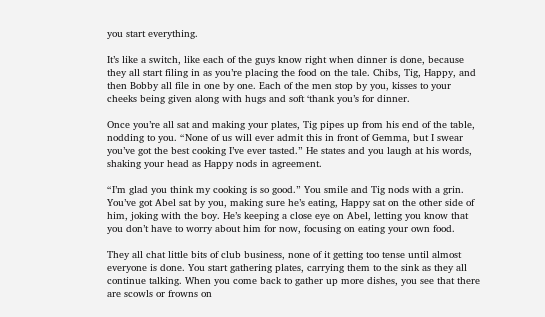you start everything.

It’s like a switch, like each of the guys know right when dinner is done, because they all start filing in as you’re placing the food on the tale. Chibs, Tig, Happy, and then Bobby all file in one by one. Each of the men stop by you, kisses to your cheeks being given along with hugs and soft ‘thank you’s for dinner.

Once you’re all sat and making your plates, Tig pipes up from his end of the table, nodding to you. “None of us will ever admit this in front of Gemma, but I swear you’ve got the best cooking I’ve ever tasted.” He states and you laugh at his words, shaking your head as Happy nods in agreement.

“I’m glad you think my cooking is so good.” You smile and Tig nods with a grin. You’ve got Abel sat by you, making sure he’s eating, Happy sat on the other side of him, joking with the boy. He’s keeping a close eye on Abel, letting you know that you don’t have to worry about him for now, focusing on eating your own food.

They all chat little bits of club business, none of it getting too tense until almost everyone is done. You start gathering plates, carrying them to the sink as they all continue talking. When you come back to gather up more dishes, you see that there are scowls or frowns on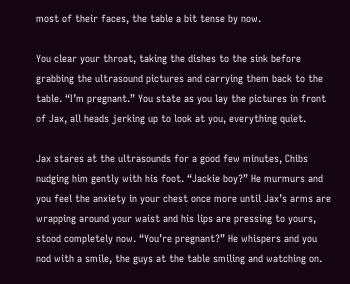most of their faces, the table a bit tense by now.

You clear your throat, taking the dishes to the sink before grabbing the ultrasound pictures and carrying them back to the table. “I’m pregnant.” You state as you lay the pictures in front of Jax, all heads jerking up to look at you, everything quiet.

Jax stares at the ultrasounds for a good few minutes, Chibs nudging him gently with his foot. “Jackie boy?” He murmurs and you feel the anxiety in your chest once more until Jax’s arms are wrapping around your waist and his lips are pressing to yours, stood completely now. “You’re pregnant?” He whispers and you nod with a smile, the guys at the table smiling and watching on.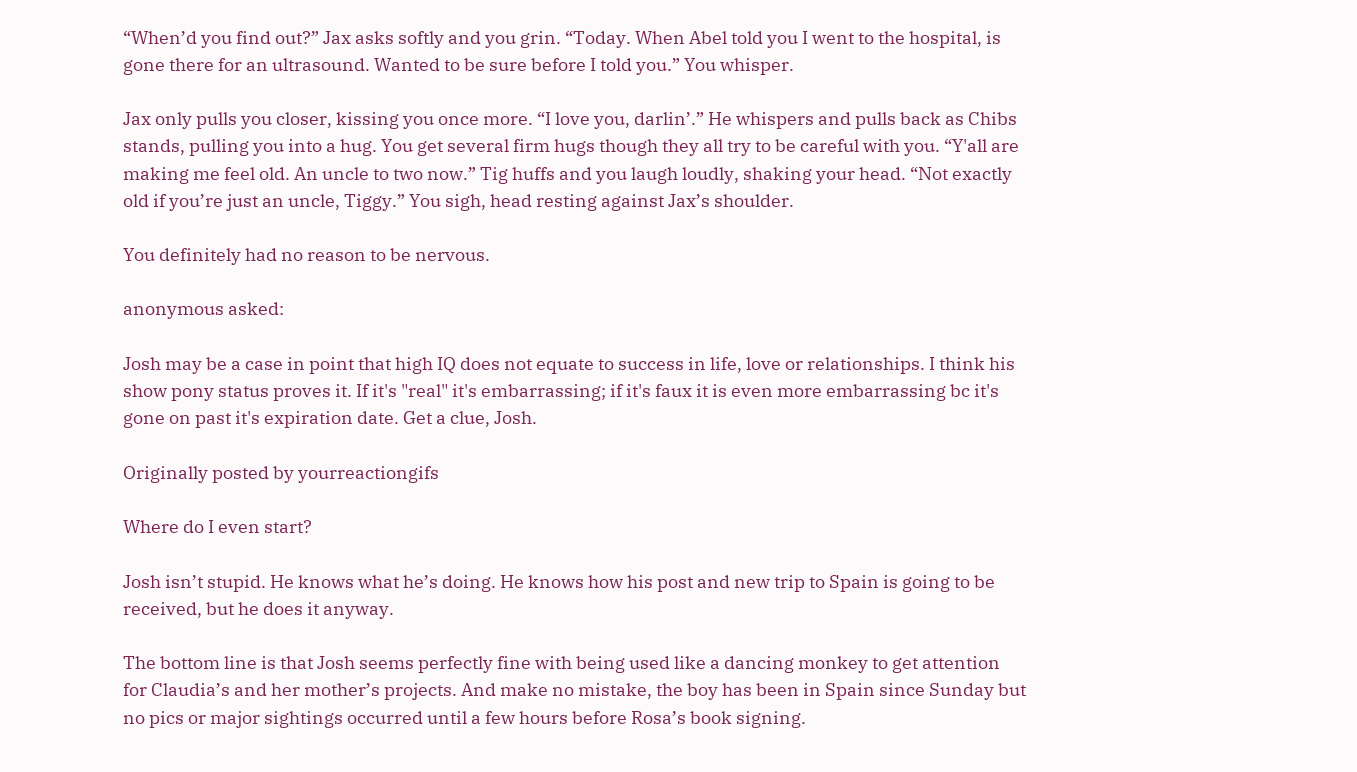“When’d you find out?” Jax asks softly and you grin. “Today. When Abel told you I went to the hospital, is gone there for an ultrasound. Wanted to be sure before I told you.” You whisper.

Jax only pulls you closer, kissing you once more. “I love you, darlin’.” He whispers and pulls back as Chibs stands, pulling you into a hug. You get several firm hugs though they all try to be careful with you. “Y'all are making me feel old. An uncle to two now.” Tig huffs and you laugh loudly, shaking your head. “Not exactly old if you’re just an uncle, Tiggy.” You sigh, head resting against Jax’s shoulder.

You definitely had no reason to be nervous.

anonymous asked:

Josh may be a case in point that high IQ does not equate to success in life, love or relationships. I think his show pony status proves it. If it's "real" it's embarrassing; if it's faux it is even more embarrassing bc it's gone on past it's expiration date. Get a clue, Josh.

Originally posted by yourreactiongifs

Where do I even start?

Josh isn’t stupid. He knows what he’s doing. He knows how his post and new trip to Spain is going to be received, but he does it anyway.

The bottom line is that Josh seems perfectly fine with being used like a dancing monkey to get attention for Claudia’s and her mother’s projects. And make no mistake, the boy has been in Spain since Sunday but no pics or major sightings occurred until a few hours before Rosa’s book signing.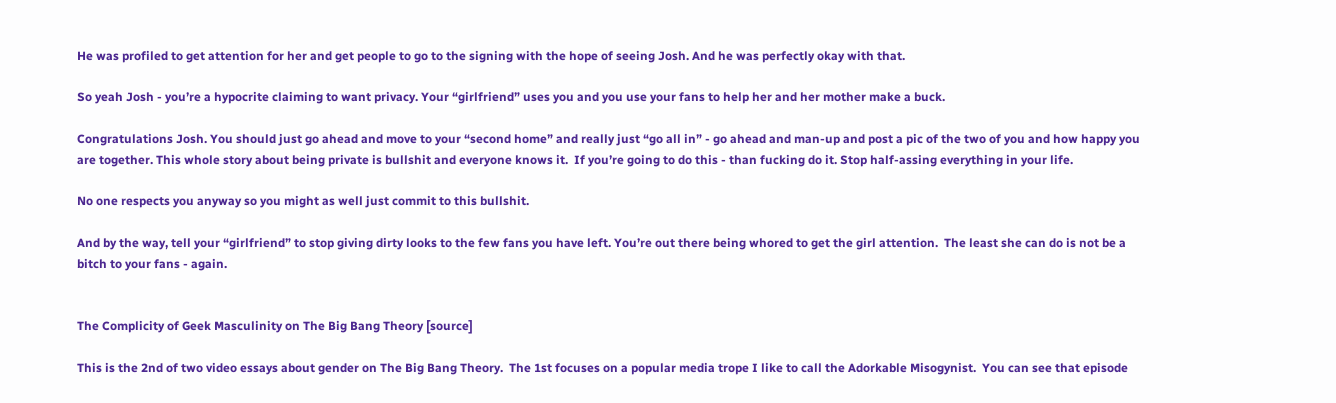He was profiled to get attention for her and get people to go to the signing with the hope of seeing Josh. And he was perfectly okay with that.

So yeah Josh - you’re a hypocrite claiming to want privacy. Your “girlfriend” uses you and you use your fans to help her and her mother make a buck.

Congratulations Josh. You should just go ahead and move to your “second home” and really just “go all in” - go ahead and man-up and post a pic of the two of you and how happy you are together. This whole story about being private is bullshit and everyone knows it.  If you’re going to do this - than fucking do it. Stop half-assing everything in your life.

No one respects you anyway so you might as well just commit to this bullshit.

And by the way, tell your “girlfriend” to stop giving dirty looks to the few fans you have left. You’re out there being whored to get the girl attention.  The least she can do is not be a bitch to your fans - again.


The Complicity of Geek Masculinity on The Big Bang Theory [source]

This is the 2nd of two video essays about gender on The Big Bang Theory.  The 1st focuses on a popular media trope I like to call the Adorkable Misogynist.  You can see that episode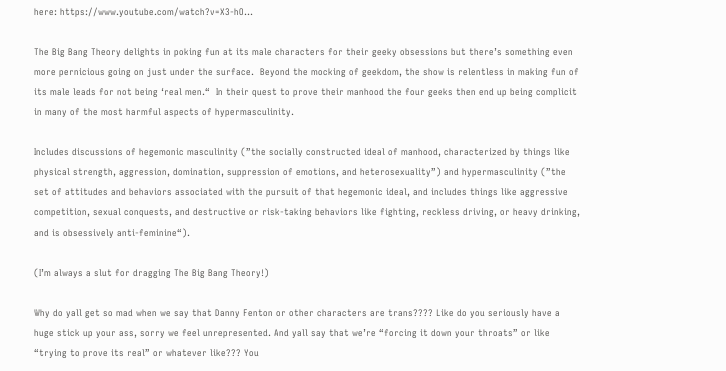here: https://www.youtube.com/watch?v=X3-hO…

The Big Bang Theory delights in poking fun at its male characters for their geeky obsessions but there’s something even more pernicious going on just under the surface.  Beyond the mocking of geekdom, the show is relentless in making fun of its male leads for not being ‘real men.“  In their quest to prove their manhood the four geeks then end up being complicit in many of the most harmful aspects of hypermasculinity.

Includes discussions of hegemonic masculinity (”the socially constructed ideal of manhood, characterized by things like physical strength, aggression, domination, suppression of emotions, and heterosexuality”) and hypermasculinity (”the set of attitudes and behaviors associated with the pursuit of that hegemonic ideal, and includes things like aggressive competition, sexual conquests, and destructive or risk-taking behaviors like fighting, reckless driving, or heavy drinking, and is obsessively anti-feminine“).

(I’m always a slut for dragging The Big Bang Theory!)

Why do yall get so mad when we say that Danny Fenton or other characters are trans???? Like do you seriously have a huge stick up your ass, sorry we feel unrepresented. And yall say that we’re “forcing it down your throats” or like “trying to prove its real” or whatever like??? You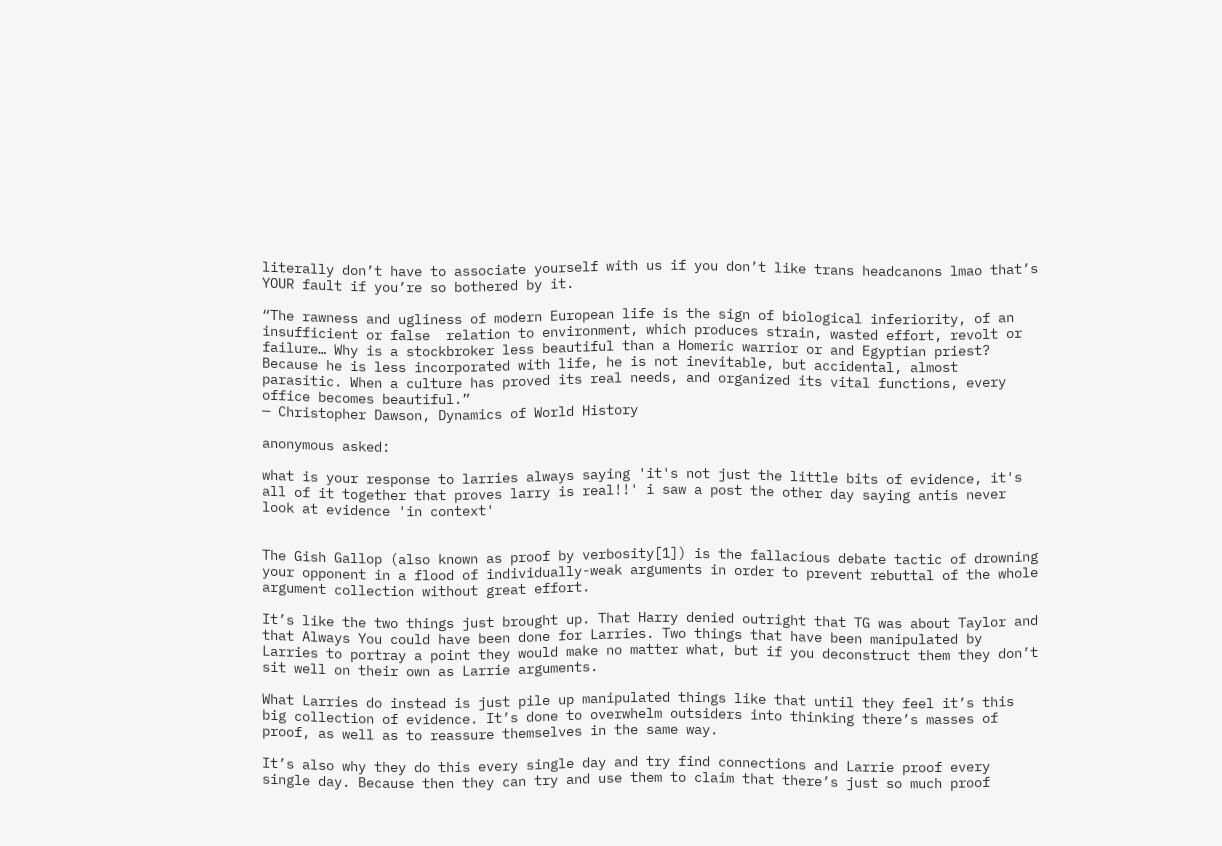literally don’t have to associate yourself with us if you don’t like trans headcanons lmao that’s YOUR fault if you’re so bothered by it.

“The rawness and ugliness of modern European life is the sign of biological inferiority, of an insufficient or false  relation to environment, which produces strain, wasted effort, revolt or failure… Why is a stockbroker less beautiful than a Homeric warrior or and Egyptian priest? Because he is less incorporated with life, he is not inevitable, but accidental, almost parasitic. When a culture has proved its real needs, and organized its vital functions, every office becomes beautiful.”
— Christopher Dawson, Dynamics of World History

anonymous asked:

what is your response to larries always saying 'it's not just the little bits of evidence, it's all of it together that proves larry is real!!' i saw a post the other day saying antis never look at evidence 'in context'


The Gish Gallop (also known as proof by verbosity[1]) is the fallacious debate tactic of drowning your opponent in a flood of individually-weak arguments in order to prevent rebuttal of the whole argument collection without great effort.

It’s like the two things just brought up. That Harry denied outright that TG was about Taylor and that Always You could have been done for Larries. Two things that have been manipulated by Larries to portray a point they would make no matter what, but if you deconstruct them they don’t sit well on their own as Larrie arguments.

What Larries do instead is just pile up manipulated things like that until they feel it’s this big collection of evidence. It’s done to overwhelm outsiders into thinking there’s masses of proof, as well as to reassure themselves in the same way.

It’s also why they do this every single day and try find connections and Larrie proof every single day. Because then they can try and use them to claim that there’s just so much proof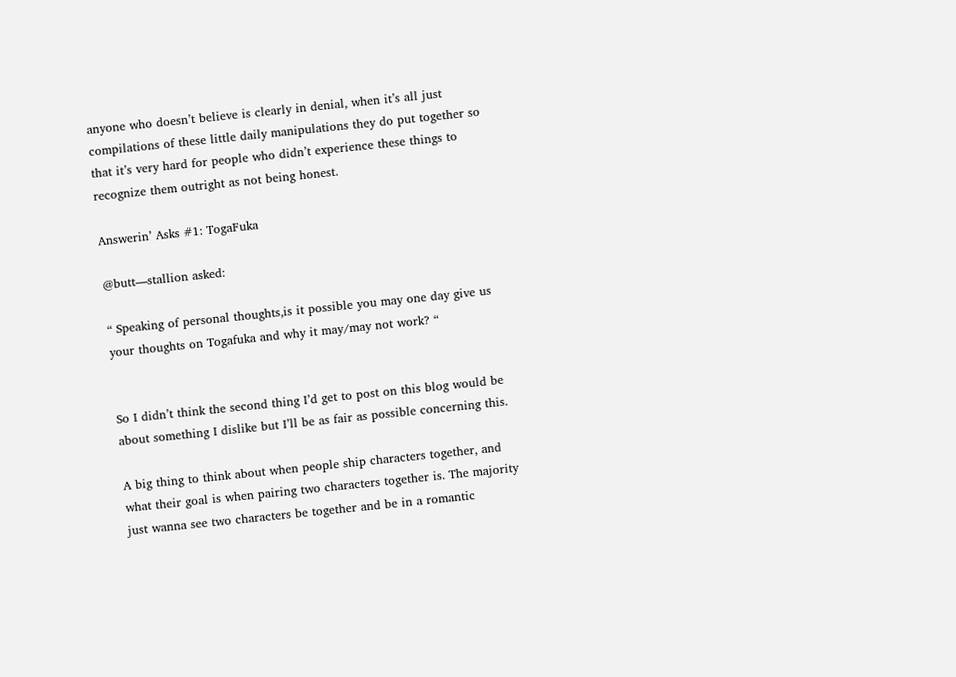anyone who doesn’t believe is clearly in denial, when it’s all just compilations of these little daily manipulations they do put together so that it’s very hard for people who didn’t experience these things to recognize them outright as not being honest.

Answerin’ Asks #1: TogaFuka

@butt—stallion asked:

“ Speaking of personal thoughts,is it possible you may one day give us your thoughts on Togafuka and why it may/may not work? “


So I didn’t think the second thing I’d get to post on this blog would be about something I dislike but I’ll be as fair as possible concerning this.

A big thing to think about when people ship characters together, and what their goal is when pairing two characters together is. The majority just wanna see two characters be together and be in a romantic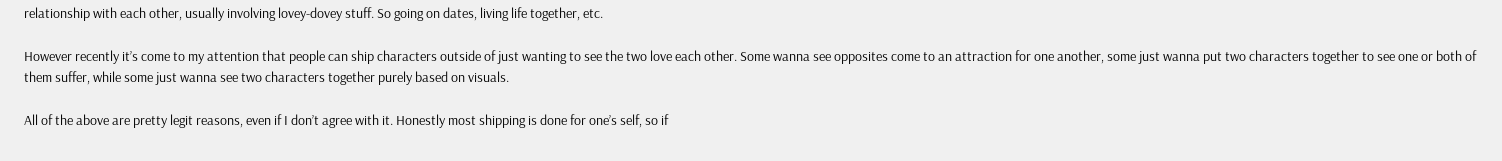relationship with each other, usually involving lovey-dovey stuff. So going on dates, living life together, etc.

However recently it’s come to my attention that people can ship characters outside of just wanting to see the two love each other. Some wanna see opposites come to an attraction for one another, some just wanna put two characters together to see one or both of them suffer, while some just wanna see two characters together purely based on visuals.

All of the above are pretty legit reasons, even if I don’t agree with it. Honestly most shipping is done for one’s self, so if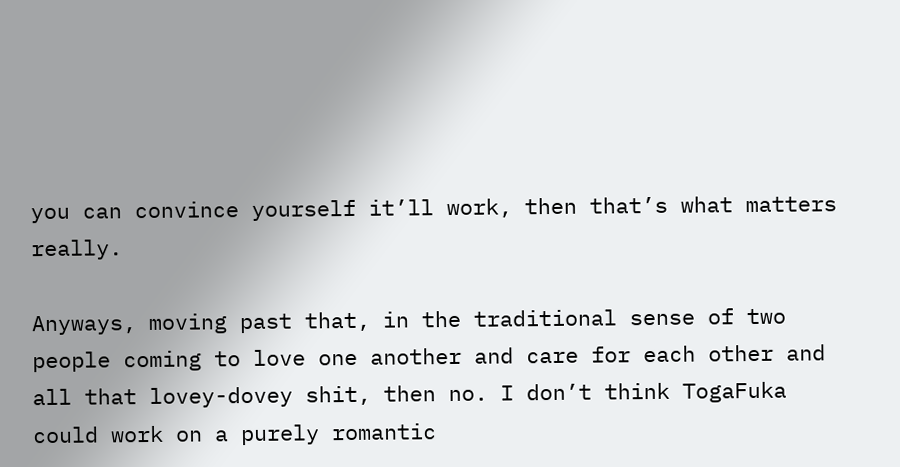you can convince yourself it’ll work, then that’s what matters really.

Anyways, moving past that, in the traditional sense of two people coming to love one another and care for each other and all that lovey-dovey shit, then no. I don’t think TogaFuka could work on a purely romantic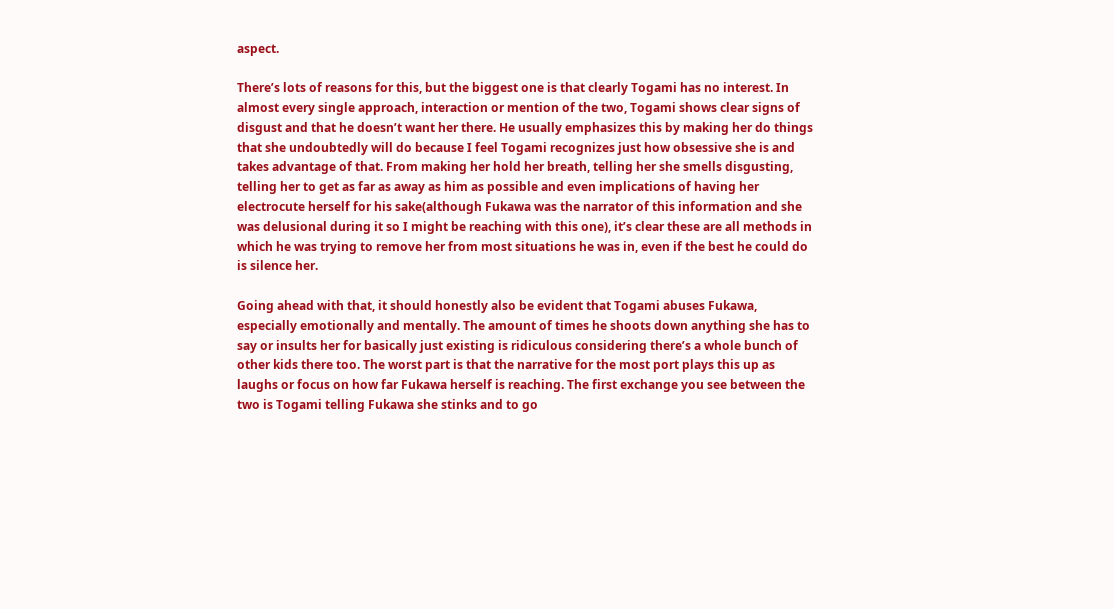aspect.

There’s lots of reasons for this, but the biggest one is that clearly Togami has no interest. In almost every single approach, interaction or mention of the two, Togami shows clear signs of disgust and that he doesn’t want her there. He usually emphasizes this by making her do things that she undoubtedly will do because I feel Togami recognizes just how obsessive she is and takes advantage of that. From making her hold her breath, telling her she smells disgusting, telling her to get as far as away as him as possible and even implications of having her electrocute herself for his sake(although Fukawa was the narrator of this information and she was delusional during it so I might be reaching with this one), it’s clear these are all methods in which he was trying to remove her from most situations he was in, even if the best he could do is silence her.

Going ahead with that, it should honestly also be evident that Togami abuses Fukawa, especially emotionally and mentally. The amount of times he shoots down anything she has to say or insults her for basically just existing is ridiculous considering there’s a whole bunch of other kids there too. The worst part is that the narrative for the most port plays this up as laughs or focus on how far Fukawa herself is reaching. The first exchange you see between the two is Togami telling Fukawa she stinks and to go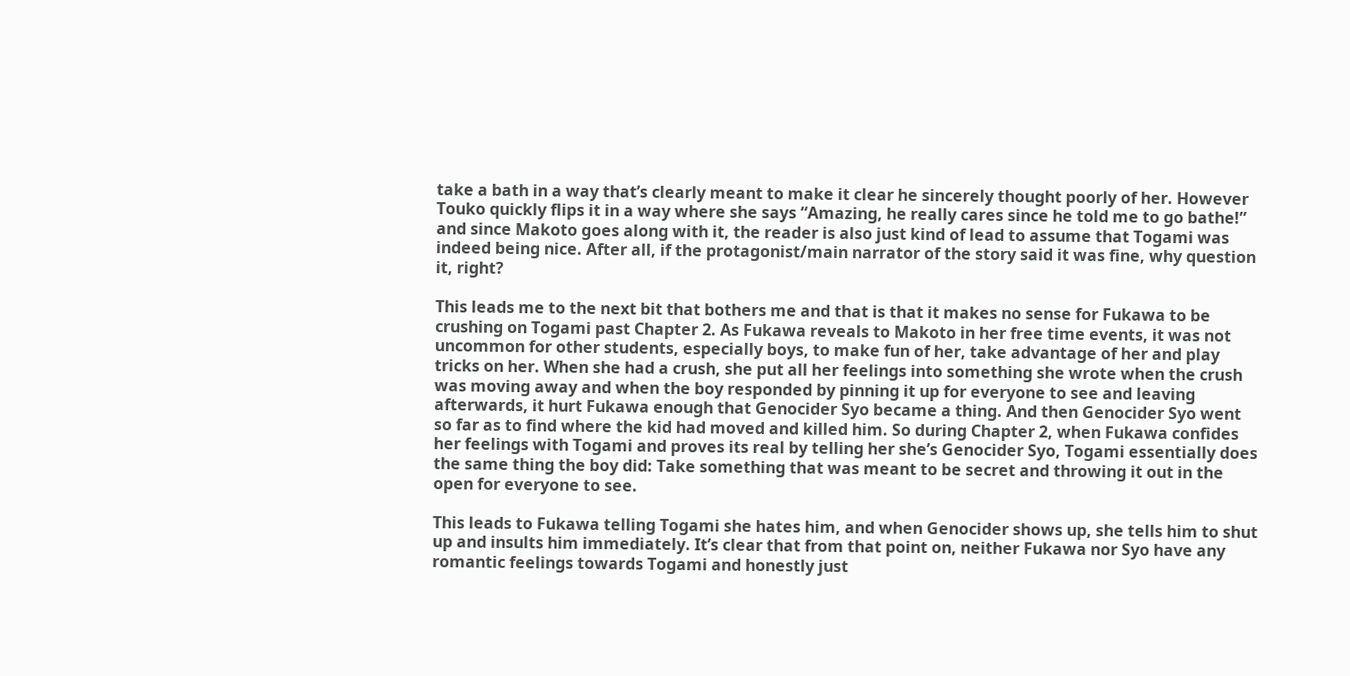take a bath in a way that’s clearly meant to make it clear he sincerely thought poorly of her. However Touko quickly flips it in a way where she says “Amazing, he really cares since he told me to go bathe!” and since Makoto goes along with it, the reader is also just kind of lead to assume that Togami was indeed being nice. After all, if the protagonist/main narrator of the story said it was fine, why question it, right?

This leads me to the next bit that bothers me and that is that it makes no sense for Fukawa to be crushing on Togami past Chapter 2. As Fukawa reveals to Makoto in her free time events, it was not uncommon for other students, especially boys, to make fun of her, take advantage of her and play tricks on her. When she had a crush, she put all her feelings into something she wrote when the crush was moving away and when the boy responded by pinning it up for everyone to see and leaving afterwards, it hurt Fukawa enough that Genocider Syo became a thing. And then Genocider Syo went so far as to find where the kid had moved and killed him. So during Chapter 2, when Fukawa confides her feelings with Togami and proves its real by telling her she’s Genocider Syo, Togami essentially does the same thing the boy did: Take something that was meant to be secret and throwing it out in the open for everyone to see.

This leads to Fukawa telling Togami she hates him, and when Genocider shows up, she tells him to shut up and insults him immediately. It’s clear that from that point on, neither Fukawa nor Syo have any romantic feelings towards Togami and honestly just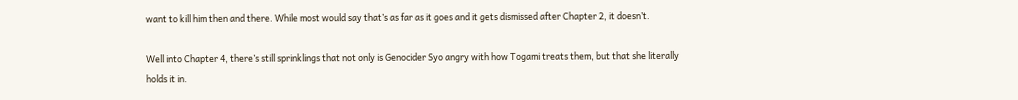want to kill him then and there. While most would say that’s as far as it goes and it gets dismissed after Chapter 2, it doesn’t.

Well into Chapter 4, there’s still sprinklings that not only is Genocider Syo angry with how Togami treats them, but that she literally holds it in.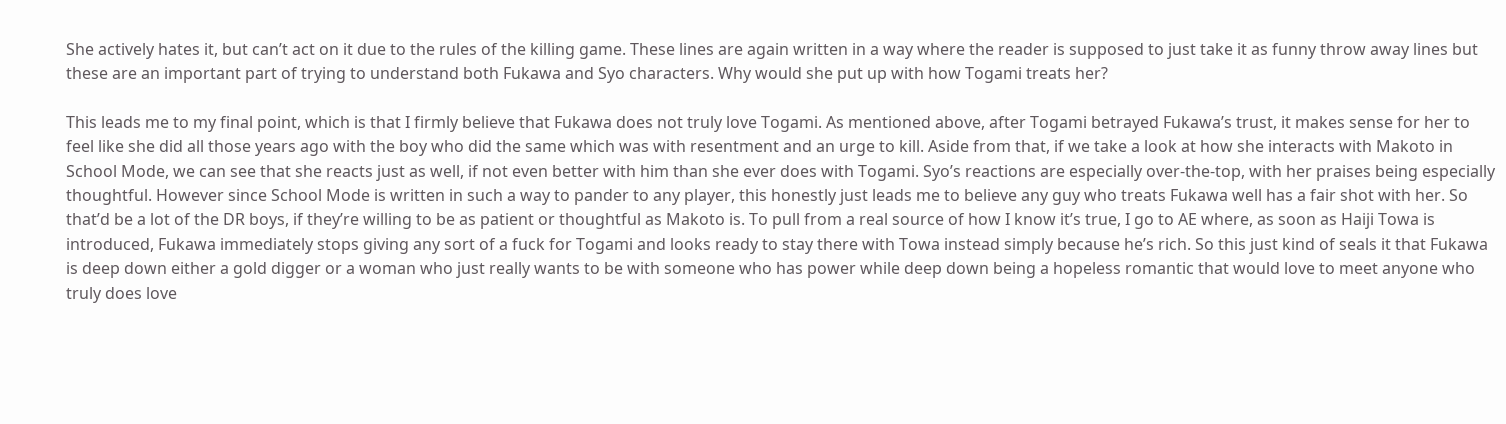She actively hates it, but can’t act on it due to the rules of the killing game. These lines are again written in a way where the reader is supposed to just take it as funny throw away lines but these are an important part of trying to understand both Fukawa and Syo characters. Why would she put up with how Togami treats her?

This leads me to my final point, which is that I firmly believe that Fukawa does not truly love Togami. As mentioned above, after Togami betrayed Fukawa’s trust, it makes sense for her to feel like she did all those years ago with the boy who did the same which was with resentment and an urge to kill. Aside from that, if we take a look at how she interacts with Makoto in School Mode, we can see that she reacts just as well, if not even better with him than she ever does with Togami. Syo’s reactions are especially over-the-top, with her praises being especially thoughtful. However since School Mode is written in such a way to pander to any player, this honestly just leads me to believe any guy who treats Fukawa well has a fair shot with her. So that’d be a lot of the DR boys, if they’re willing to be as patient or thoughtful as Makoto is. To pull from a real source of how I know it’s true, I go to AE where, as soon as Haiji Towa is introduced, Fukawa immediately stops giving any sort of a fuck for Togami and looks ready to stay there with Towa instead simply because he’s rich. So this just kind of seals it that Fukawa is deep down either a gold digger or a woman who just really wants to be with someone who has power while deep down being a hopeless romantic that would love to meet anyone who truly does love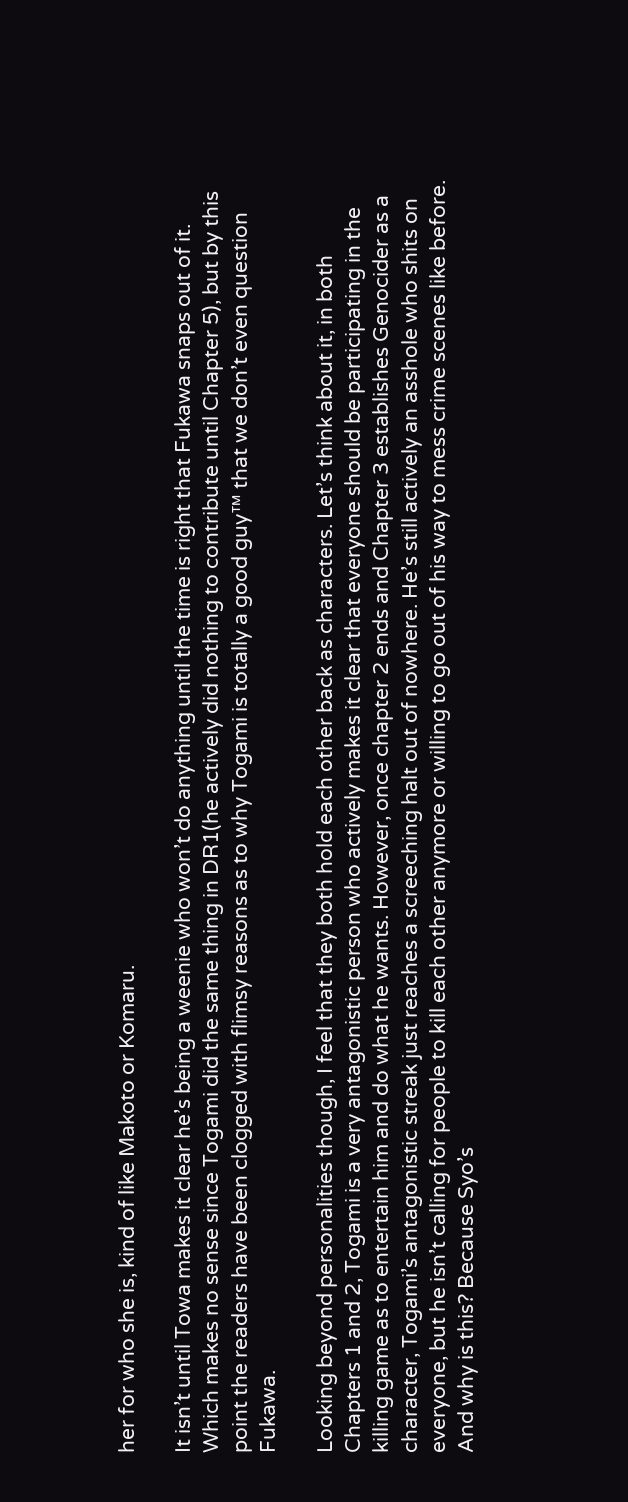her for who she is, kind of like Makoto or Komaru.

It isn’t until Towa makes it clear he’s being a weenie who won’t do anything until the time is right that Fukawa snaps out of it. Which makes no sense since Togami did the same thing in DR1(he actively did nothing to contribute until Chapter 5), but by this point the readers have been clogged with flimsy reasons as to why Togami is totally a good guy™ that we don’t even question Fukawa.

Looking beyond personalities though, I feel that they both hold each other back as characters. Let’s think about it, in both Chapters 1 and 2, Togami is a very antagonistic person who actively makes it clear that everyone should be participating in the killing game as to entertain him and do what he wants. However, once chapter 2 ends and Chapter 3 establishes Genocider as a character, Togami’s antagonistic streak just reaches a screeching halt out of nowhere. He’s still actively an asshole who shits on everyone, but he isn’t calling for people to kill each other anymore or willing to go out of his way to mess crime scenes like before. And why is this? Because Syo’s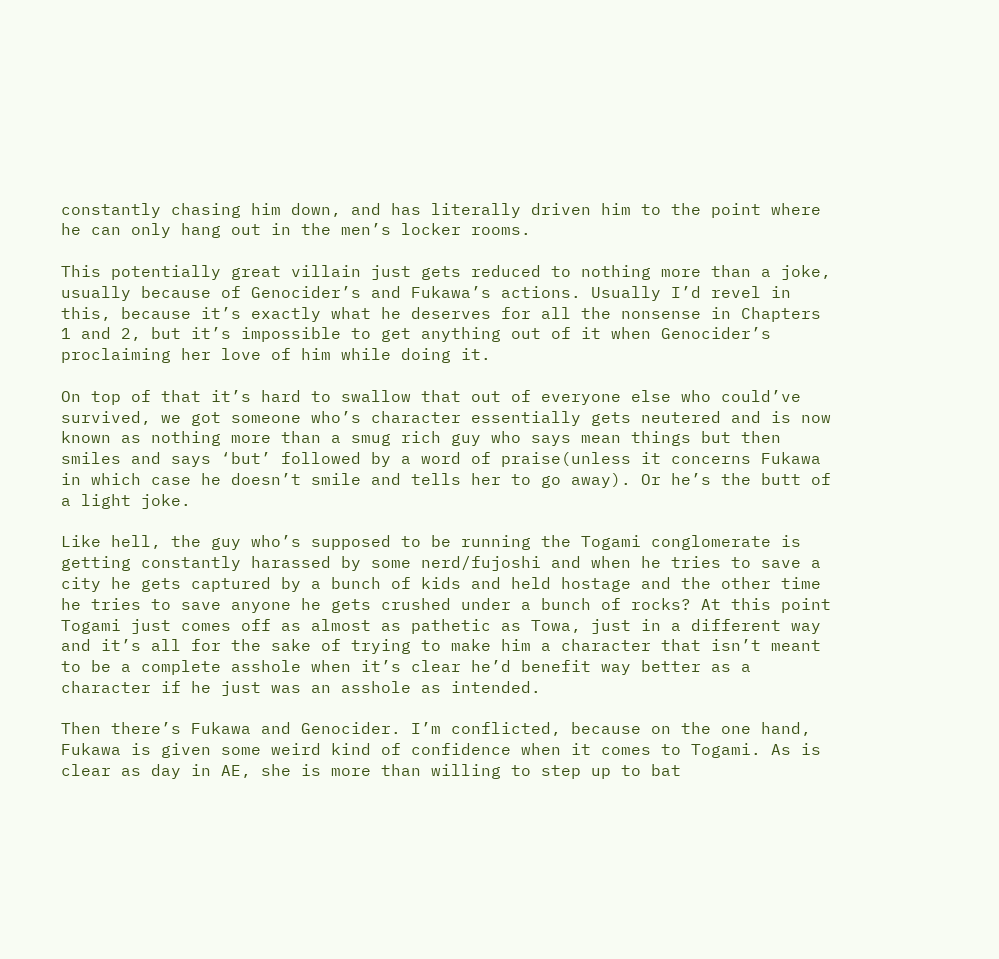constantly chasing him down, and has literally driven him to the point where he can only hang out in the men’s locker rooms.

This potentially great villain just gets reduced to nothing more than a joke, usually because of Genocider’s and Fukawa’s actions. Usually I’d revel in this, because it’s exactly what he deserves for all the nonsense in Chapters 1 and 2, but it’s impossible to get anything out of it when Genocider’s proclaiming her love of him while doing it.

On top of that it’s hard to swallow that out of everyone else who could’ve survived, we got someone who’s character essentially gets neutered and is now known as nothing more than a smug rich guy who says mean things but then smiles and says ‘but’ followed by a word of praise(unless it concerns Fukawa in which case he doesn’t smile and tells her to go away). Or he’s the butt of a light joke.

Like hell, the guy who’s supposed to be running the Togami conglomerate is getting constantly harassed by some nerd/fujoshi and when he tries to save a city he gets captured by a bunch of kids and held hostage and the other time he tries to save anyone he gets crushed under a bunch of rocks? At this point Togami just comes off as almost as pathetic as Towa, just in a different way and it’s all for the sake of trying to make him a character that isn’t meant to be a complete asshole when it’s clear he’d benefit way better as a character if he just was an asshole as intended.

Then there’s Fukawa and Genocider. I’m conflicted, because on the one hand,  Fukawa is given some weird kind of confidence when it comes to Togami. As is clear as day in AE, she is more than willing to step up to bat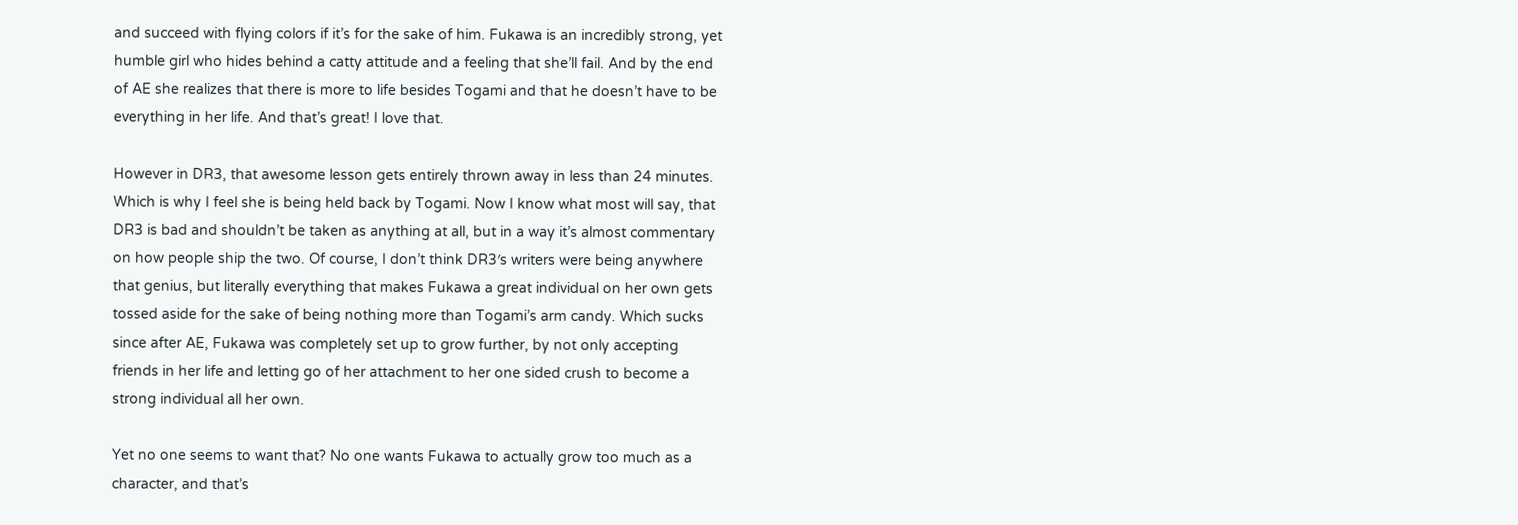and succeed with flying colors if it’s for the sake of him. Fukawa is an incredibly strong, yet humble girl who hides behind a catty attitude and a feeling that she’ll fail. And by the end of AE she realizes that there is more to life besides Togami and that he doesn’t have to be everything in her life. And that’s great! I love that.

However in DR3, that awesome lesson gets entirely thrown away in less than 24 minutes. Which is why I feel she is being held back by Togami. Now I know what most will say, that DR3 is bad and shouldn’t be taken as anything at all, but in a way it’s almost commentary on how people ship the two. Of course, I don’t think DR3′s writers were being anywhere that genius, but literally everything that makes Fukawa a great individual on her own gets tossed aside for the sake of being nothing more than Togami’s arm candy. Which sucks since after AE, Fukawa was completely set up to grow further, by not only accepting friends in her life and letting go of her attachment to her one sided crush to become a strong individual all her own.

Yet no one seems to want that? No one wants Fukawa to actually grow too much as a character, and that’s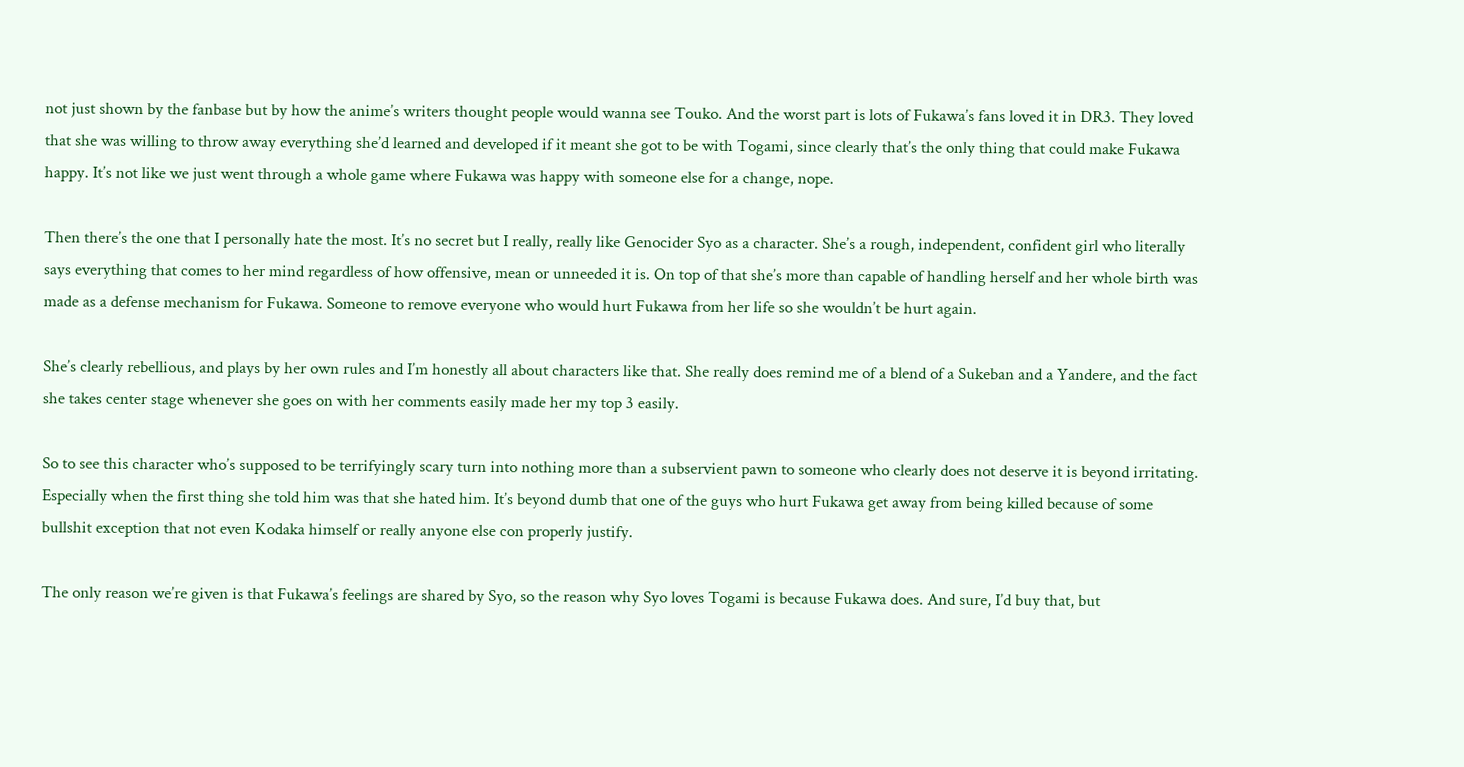not just shown by the fanbase but by how the anime’s writers thought people would wanna see Touko. And the worst part is lots of Fukawa’s fans loved it in DR3. They loved that she was willing to throw away everything she’d learned and developed if it meant she got to be with Togami, since clearly that’s the only thing that could make Fukawa happy. It’s not like we just went through a whole game where Fukawa was happy with someone else for a change, nope.

Then there’s the one that I personally hate the most. It’s no secret but I really, really like Genocider Syo as a character. She’s a rough, independent, confident girl who literally says everything that comes to her mind regardless of how offensive, mean or unneeded it is. On top of that she’s more than capable of handling herself and her whole birth was made as a defense mechanism for Fukawa. Someone to remove everyone who would hurt Fukawa from her life so she wouldn’t be hurt again.

She’s clearly rebellious, and plays by her own rules and I’m honestly all about characters like that. She really does remind me of a blend of a Sukeban and a Yandere, and the fact she takes center stage whenever she goes on with her comments easily made her my top 3 easily.

So to see this character who’s supposed to be terrifyingly scary turn into nothing more than a subservient pawn to someone who clearly does not deserve it is beyond irritating. Especially when the first thing she told him was that she hated him. It’s beyond dumb that one of the guys who hurt Fukawa get away from being killed because of some bullshit exception that not even Kodaka himself or really anyone else con properly justify.

The only reason we’re given is that Fukawa’s feelings are shared by Syo, so the reason why Syo loves Togami is because Fukawa does. And sure, I’d buy that, but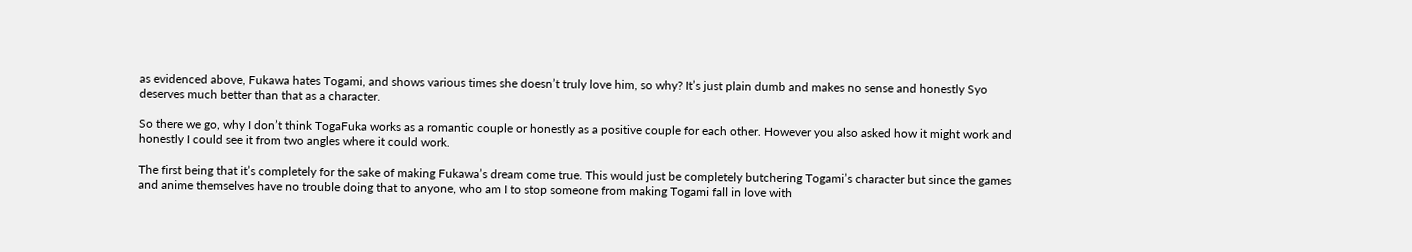as evidenced above, Fukawa hates Togami, and shows various times she doesn’t truly love him, so why? It’s just plain dumb and makes no sense and honestly Syo deserves much better than that as a character.

So there we go, why I don’t think TogaFuka works as a romantic couple or honestly as a positive couple for each other. However you also asked how it might work and honestly I could see it from two angles where it could work.

The first being that it’s completely for the sake of making Fukawa’s dream come true. This would just be completely butchering Togami’s character but since the games and anime themselves have no trouble doing that to anyone, who am I to stop someone from making Togami fall in love with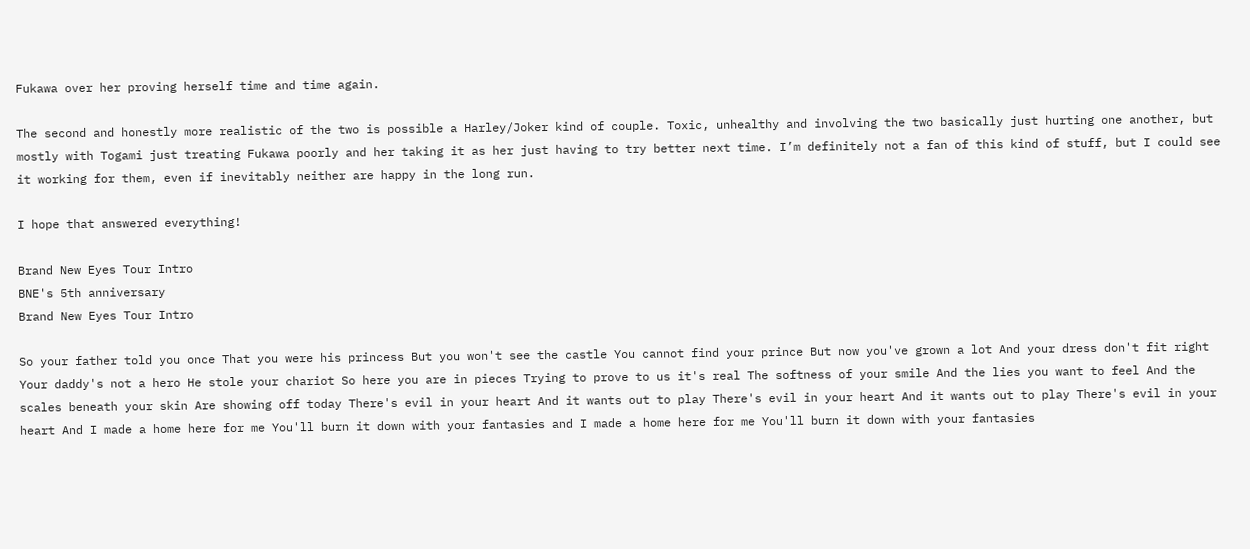Fukawa over her proving herself time and time again.

The second and honestly more realistic of the two is possible a Harley/Joker kind of couple. Toxic, unhealthy and involving the two basically just hurting one another, but mostly with Togami just treating Fukawa poorly and her taking it as her just having to try better next time. I’m definitely not a fan of this kind of stuff, but I could see it working for them, even if inevitably neither are happy in the long run.

I hope that answered everything!

Brand New Eyes Tour Intro
BNE's 5th anniversary
Brand New Eyes Tour Intro

So your father told you once That you were his princess But you won't see the castle You cannot find your prince But now you've grown a lot And your dress don't fit right Your daddy's not a hero He stole your chariot So here you are in pieces Trying to prove to us it's real The softness of your smile And the lies you want to feel And the scales beneath your skin Are showing off today There's evil in your heart And it wants out to play There's evil in your heart And it wants out to play There's evil in your heart And I made a home here for me You'll burn it down with your fantasies and I made a home here for me You'll burn it down with your fantasies